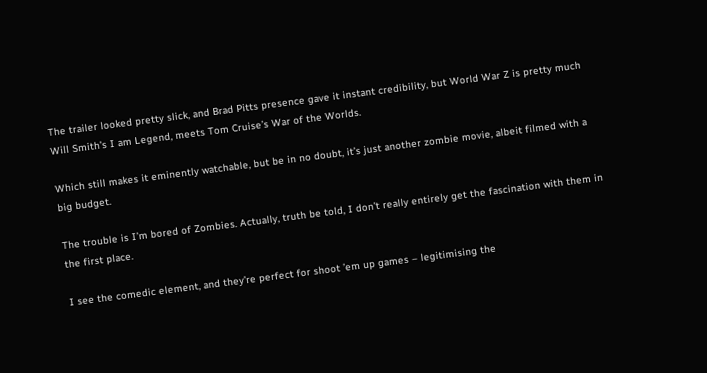The trailer looked pretty slick, and Brad Pitts presence gave it instant credibility, but World War Z is pretty much Will Smith’s I am Legend, meets Tom Cruise’s War of the Worlds.

Which still makes it eminently watchable, but be in no doubt, it’s just another zombie movie, albeit filmed with a big budget.

The trouble is I’m bored of Zombies. Actually, truth be told, I don’t really entirely get the fascination with them in the first place.

I see the comedic element, and they’re perfect for shoot ’em up games – legitimising the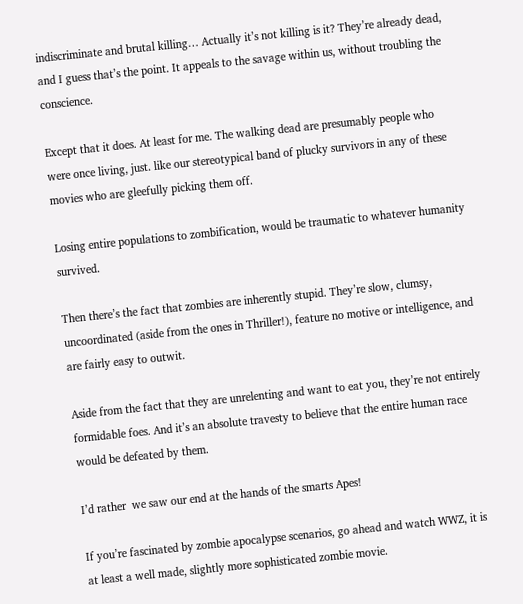indiscriminate and brutal killing… Actually it’s not killing is it? They’re already dead, and I guess that’s the point. It appeals to the savage within us, without troubling the conscience.

Except that it does. At least for me. The walking dead are presumably people who were once living, just. like our stereotypical band of plucky survivors in any of these movies who are gleefully picking them off.

Losing entire populations to zombification, would be traumatic to whatever humanity survived.

Then there’s the fact that zombies are inherently stupid. They’re slow, clumsy, uncoordinated (aside from the ones in Thriller!), feature no motive or intelligence, and are fairly easy to outwit.

Aside from the fact that they are unrelenting and want to eat you, they’re not entirely formidable foes. And it’s an absolute travesty to believe that the entire human race would be defeated by them.

I’d rather  we saw our end at the hands of the smarts Apes!

If you’re fascinated by zombie apocalypse scenarios, go ahead and watch WWZ, it is at least a well made, slightly more sophisticated zombie movie.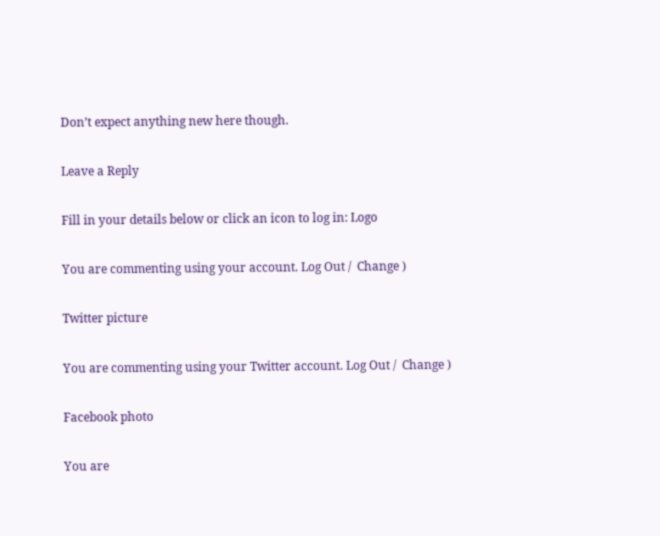Don’t expect anything new here though.

Leave a Reply

Fill in your details below or click an icon to log in: Logo

You are commenting using your account. Log Out /  Change )

Twitter picture

You are commenting using your Twitter account. Log Out /  Change )

Facebook photo

You are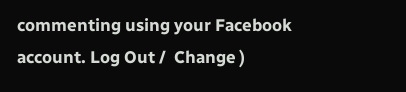commenting using your Facebook account. Log Out /  Change )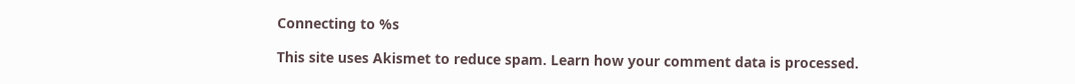Connecting to %s

This site uses Akismet to reduce spam. Learn how your comment data is processed.